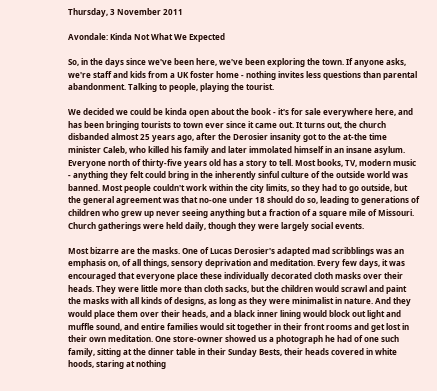Thursday, 3 November 2011

Avondale: Kinda Not What We Expected

So, in the days since we've been here, we've been exploring the town. If anyone asks, we're staff and kids from a UK foster home - nothing invites less questions than parental abandonment. Talking to people, playing the tourist.

We decided we could be kinda open about the book - it's for sale everywhere here, and has been bringing tourists to town ever since it came out. It turns out, the church disbanded almost 25 years ago, after the Derosier insanity got to the at-the time minister Caleb, who killed his family and later immolated himself in an insane asylum. Everyone north of thirty-five years old has a story to tell. Most books, TV, modern music - anything they felt could bring in the inherently sinful culture of the outside world was banned. Most people couldn't work within the city limits, so they had to go outside, but the general agreement was that no-one under 18 should do so, leading to generations of children who grew up never seeing anything but a fraction of a square mile of Missouri. Church gatherings were held daily, though they were largely social events.

Most bizarre are the masks. One of Lucas Derosier's adapted mad scribblings was an emphasis on, of all things, sensory deprivation and meditation. Every few days, it was encouraged that everyone place these individually decorated cloth masks over their heads. They were little more than cloth sacks, but the children would scrawl and paint the masks with all kinds of designs, as long as they were minimalist in nature. And they would place them over their heads, and a black inner lining would block out light and muffle sound, and entire families would sit together in their front rooms and get lost in their own meditation. One store-owner showed us a photograph he had of one such family, sitting at the dinner table in their Sunday Bests, their heads covered in white hoods, staring at nothing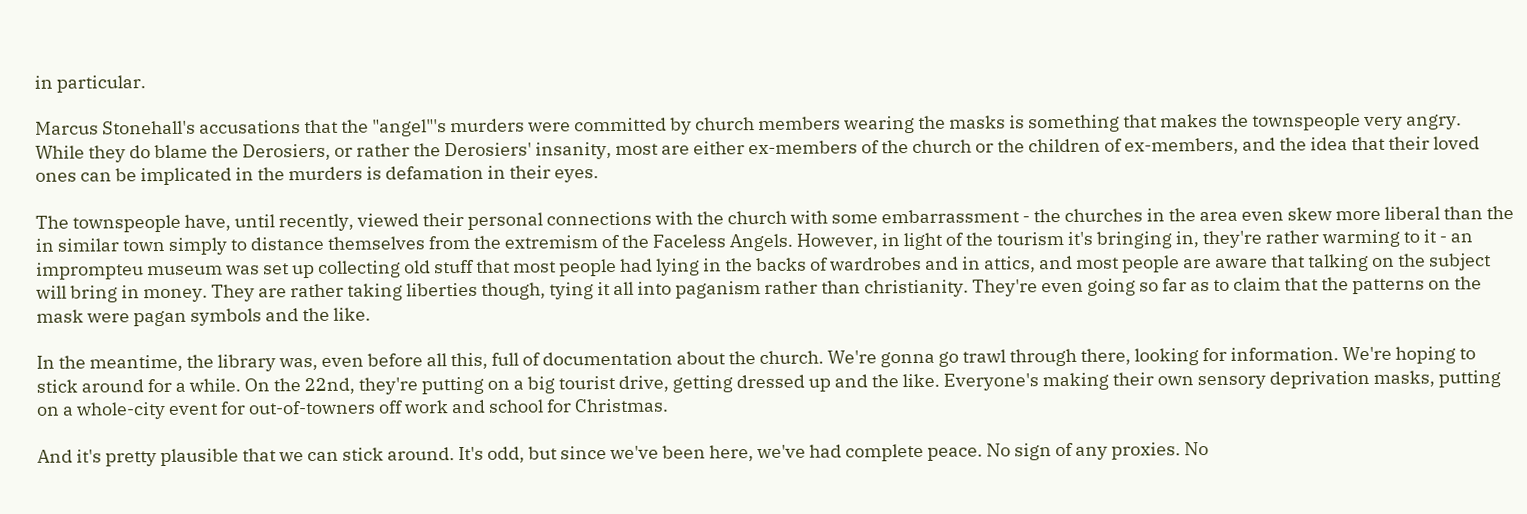in particular.

Marcus Stonehall's accusations that the "angel"'s murders were committed by church members wearing the masks is something that makes the townspeople very angry. While they do blame the Derosiers, or rather the Derosiers' insanity, most are either ex-members of the church or the children of ex-members, and the idea that their loved ones can be implicated in the murders is defamation in their eyes.

The townspeople have, until recently, viewed their personal connections with the church with some embarrassment - the churches in the area even skew more liberal than the in similar town simply to distance themselves from the extremism of the Faceless Angels. However, in light of the tourism it's bringing in, they're rather warming to it - an imprompteu museum was set up collecting old stuff that most people had lying in the backs of wardrobes and in attics, and most people are aware that talking on the subject will bring in money. They are rather taking liberties though, tying it all into paganism rather than christianity. They're even going so far as to claim that the patterns on the mask were pagan symbols and the like.

In the meantime, the library was, even before all this, full of documentation about the church. We're gonna go trawl through there, looking for information. We're hoping to stick around for a while. On the 22nd, they're putting on a big tourist drive, getting dressed up and the like. Everyone's making their own sensory deprivation masks, putting on a whole-city event for out-of-towners off work and school for Christmas.

And it's pretty plausible that we can stick around. It's odd, but since we've been here, we've had complete peace. No sign of any proxies. No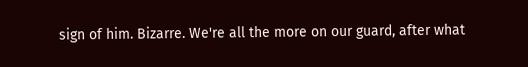sign of him. Bizarre. We're all the more on our guard, after what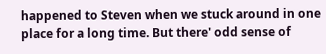happened to Steven when we stuck around in one place for a long time. But there' odd sense of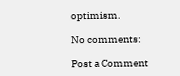optimism.

No comments:

Post a Comment